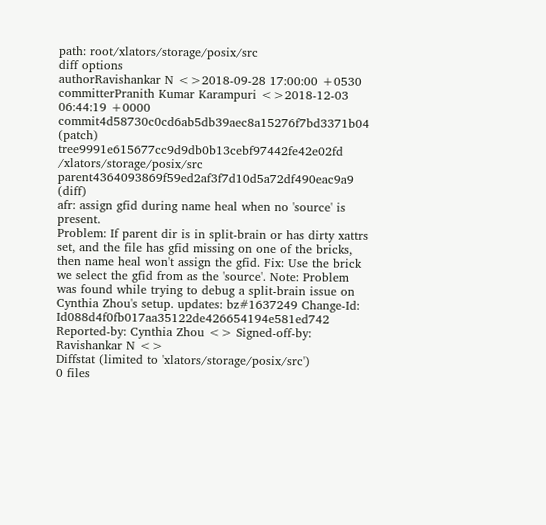path: root/xlators/storage/posix/src
diff options
authorRavishankar N <>2018-09-28 17:00:00 +0530
committerPranith Kumar Karampuri <>2018-12-03 06:44:19 +0000
commit4d58730c0cd6ab5db39aec8a15276f7bd3371b04 (patch)
tree9991e615677cc9d9db0b13cebf97442fe42e02fd /xlators/storage/posix/src
parent4364093869f59ed2af3f7d10d5a72df490eac9a9 (diff)
afr: assign gfid during name heal when no 'source' is present.
Problem: If parent dir is in split-brain or has dirty xattrs set, and the file has gfid missing on one of the bricks, then name heal won't assign the gfid. Fix: Use the brick we select the gfid from as the 'source'. Note: Problem was found while trying to debug a split-brain issue on Cynthia Zhou's setup. updates: bz#1637249 Change-Id: Id088d4f0fb017aa35122de426654194e581ed742 Reported-by: Cynthia Zhou <> Signed-off-by: Ravishankar N <>
Diffstat (limited to 'xlators/storage/posix/src')
0 files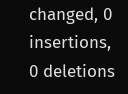changed, 0 insertions, 0 deletions